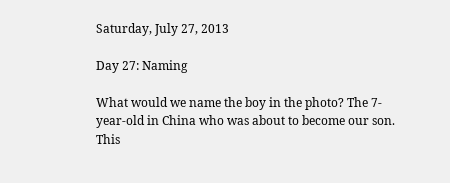Saturday, July 27, 2013

Day 27: Naming

What would we name the boy in the photo? The 7-year-old in China who was about to become our son. This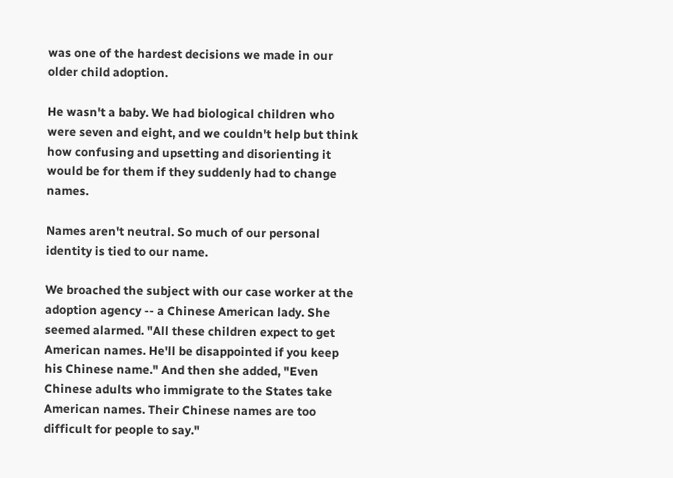was one of the hardest decisions we made in our older child adoption.

He wasn't a baby. We had biological children who were seven and eight, and we couldn't help but think how confusing and upsetting and disorienting it would be for them if they suddenly had to change names.

Names aren't neutral. So much of our personal identity is tied to our name.

We broached the subject with our case worker at the adoption agency -- a Chinese American lady. She seemed alarmed. "All these children expect to get American names. He'll be disappointed if you keep his Chinese name." And then she added, "Even Chinese adults who immigrate to the States take American names. Their Chinese names are too difficult for people to say."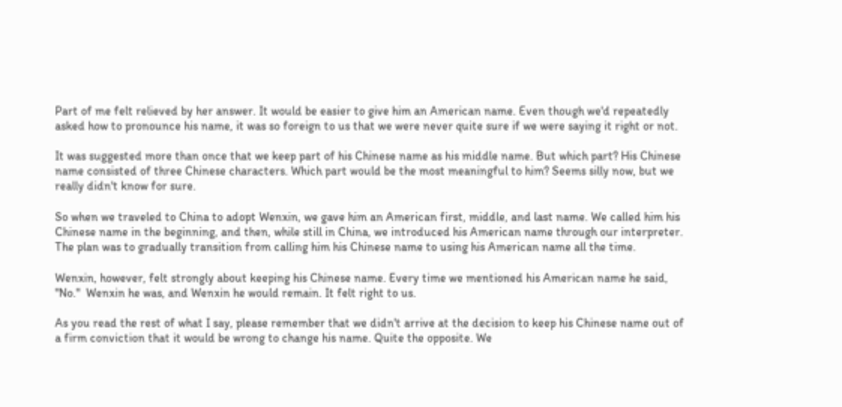Part of me felt relieved by her answer. It would be easier to give him an American name. Even though we'd repeatedly asked how to pronounce his name, it was so foreign to us that we were never quite sure if we were saying it right or not.

It was suggested more than once that we keep part of his Chinese name as his middle name. But which part? His Chinese name consisted of three Chinese characters. Which part would be the most meaningful to him? Seems silly now, but we really didn't know for sure.

So when we traveled to China to adopt Wenxin, we gave him an American first, middle, and last name. We called him his Chinese name in the beginning, and then, while still in China, we introduced his American name through our interpreter. The plan was to gradually transition from calling him his Chinese name to using his American name all the time.

Wenxin, however, felt strongly about keeping his Chinese name. Every time we mentioned his American name he said, "No."  Wenxin he was, and Wenxin he would remain. It felt right to us.

As you read the rest of what I say, please remember that we didn't arrive at the decision to keep his Chinese name out of a firm conviction that it would be wrong to change his name. Quite the opposite. We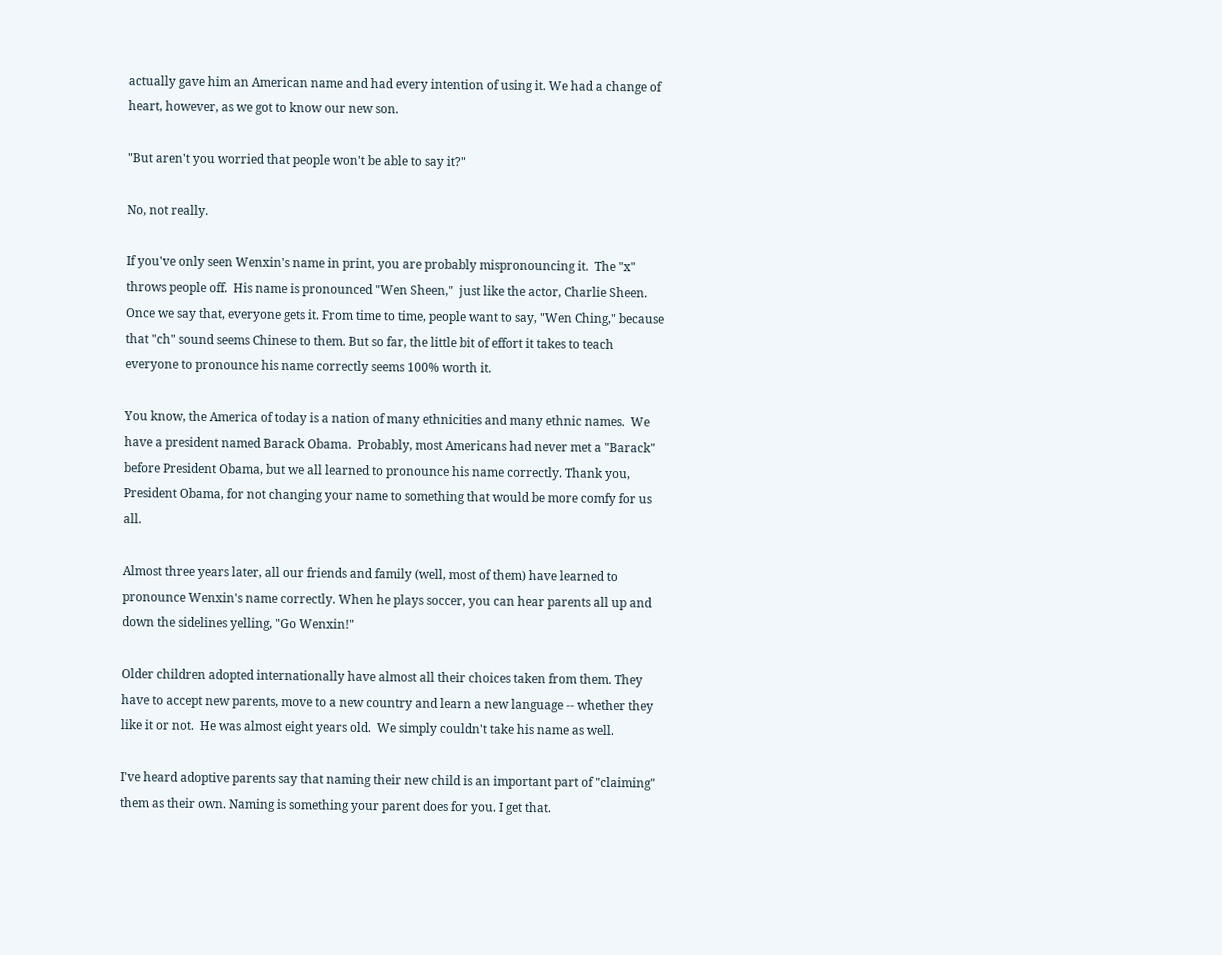actually gave him an American name and had every intention of using it. We had a change of heart, however, as we got to know our new son.

"But aren't you worried that people won't be able to say it?"

No, not really.

If you've only seen Wenxin's name in print, you are probably mispronouncing it.  The "x" throws people off.  His name is pronounced "Wen Sheen,"  just like the actor, Charlie Sheen.  Once we say that, everyone gets it. From time to time, people want to say, "Wen Ching," because that "ch" sound seems Chinese to them. But so far, the little bit of effort it takes to teach everyone to pronounce his name correctly seems 100% worth it.

You know, the America of today is a nation of many ethnicities and many ethnic names.  We have a president named Barack Obama.  Probably, most Americans had never met a "Barack" before President Obama, but we all learned to pronounce his name correctly. Thank you, President Obama, for not changing your name to something that would be more comfy for us all.

Almost three years later, all our friends and family (well, most of them) have learned to pronounce Wenxin's name correctly. When he plays soccer, you can hear parents all up and down the sidelines yelling, "Go Wenxin!"

Older children adopted internationally have almost all their choices taken from them. They have to accept new parents, move to a new country and learn a new language -- whether they like it or not.  He was almost eight years old.  We simply couldn't take his name as well.

I've heard adoptive parents say that naming their new child is an important part of "claiming" them as their own. Naming is something your parent does for you. I get that.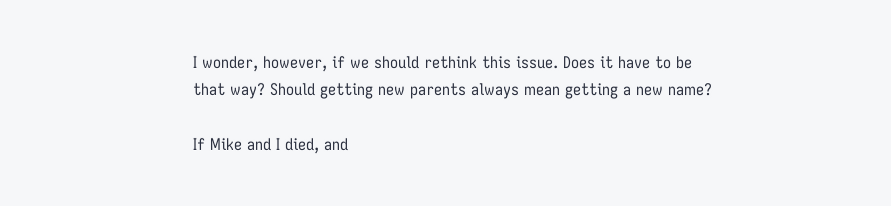I wonder, however, if we should rethink this issue. Does it have to be that way? Should getting new parents always mean getting a new name?

If Mike and I died, and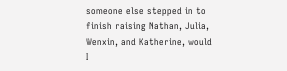someone else stepped in to finish raising Nathan, Julia, Wenxin, and Katherine, would I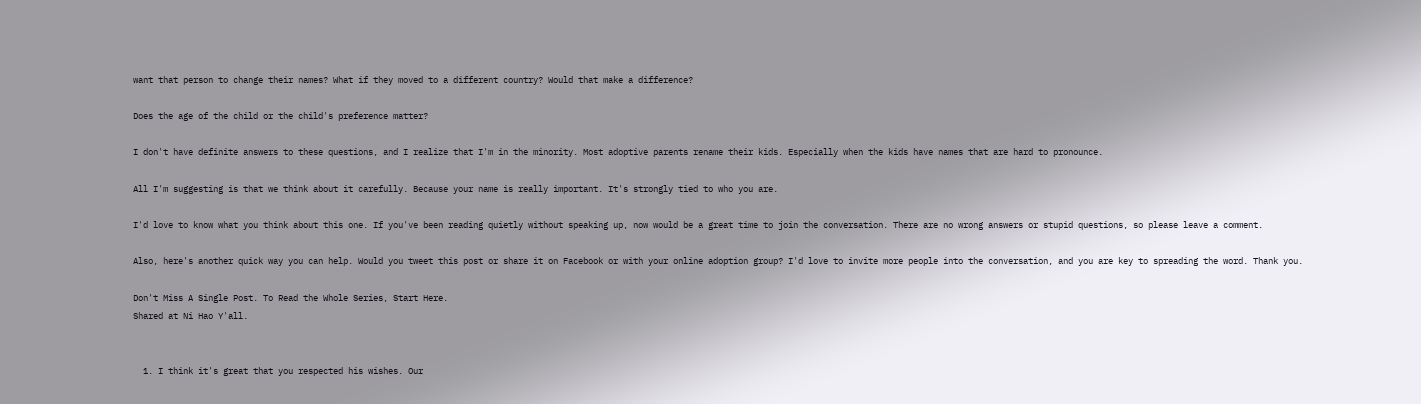want that person to change their names? What if they moved to a different country? Would that make a difference?

Does the age of the child or the child's preference matter?

I don't have definite answers to these questions, and I realize that I'm in the minority. Most adoptive parents rename their kids. Especially when the kids have names that are hard to pronounce.

All I'm suggesting is that we think about it carefully. Because your name is really important. It's strongly tied to who you are.

I'd love to know what you think about this one. If you've been reading quietly without speaking up, now would be a great time to join the conversation. There are no wrong answers or stupid questions, so please leave a comment.

Also, here's another quick way you can help. Would you tweet this post or share it on Facebook or with your online adoption group? I'd love to invite more people into the conversation, and you are key to spreading the word. Thank you.

Don't Miss A Single Post. To Read the Whole Series, Start Here.
Shared at Ni Hao Y'all.


  1. I think it's great that you respected his wishes. Our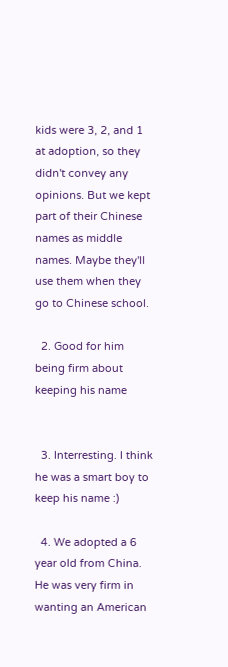kids were 3, 2, and 1 at adoption, so they didn't convey any opinions. But we kept part of their Chinese names as middle names. Maybe they'll use them when they go to Chinese school.

  2. Good for him being firm about keeping his name


  3. Interresting. I think he was a smart boy to keep his name :)

  4. We adopted a 6 year old from China. He was very firm in wanting an American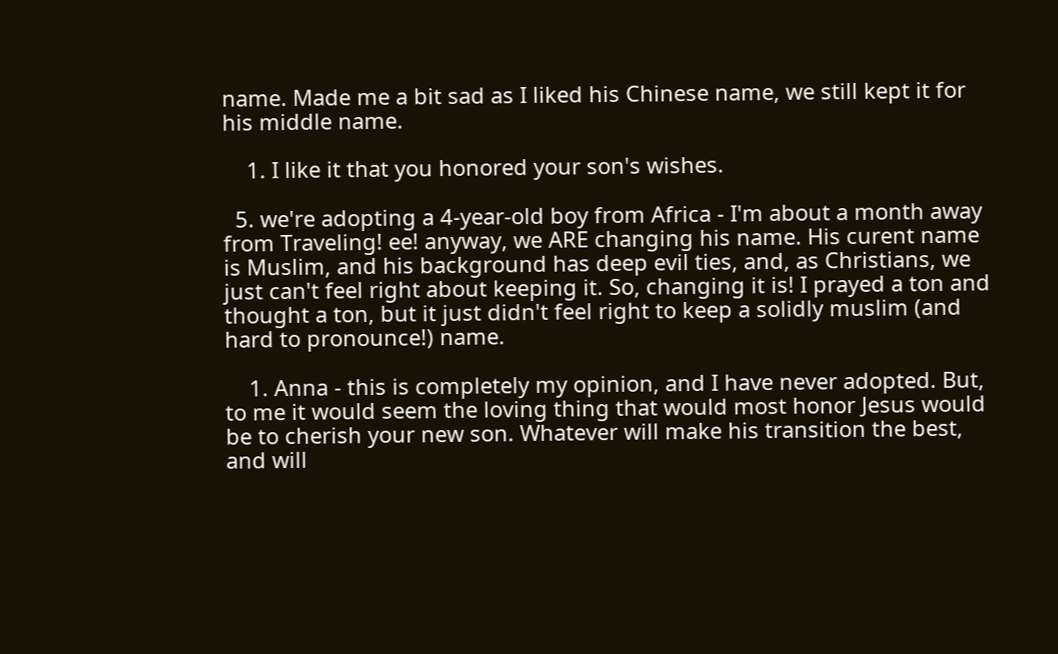name. Made me a bit sad as I liked his Chinese name, we still kept it for his middle name.

    1. I like it that you honored your son's wishes.

  5. we're adopting a 4-year-old boy from Africa - I'm about a month away from Traveling! ee! anyway, we ARE changing his name. His curent name is Muslim, and his background has deep evil ties, and, as Christians, we just can't feel right about keeping it. So, changing it is! I prayed a ton and thought a ton, but it just didn't feel right to keep a solidly muslim (and hard to pronounce!) name.

    1. Anna - this is completely my opinion, and I have never adopted. But, to me it would seem the loving thing that would most honor Jesus would be to cherish your new son. Whatever will make his transition the best, and will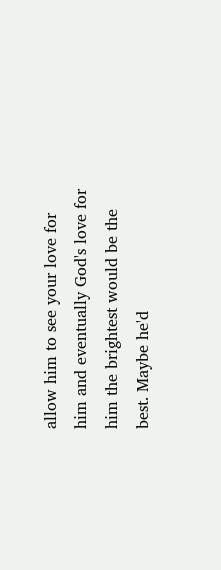allow him to see your love for him and eventually God's love for him the brightest would be the best. Maybe he'd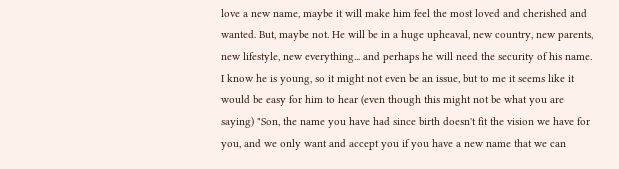love a new name, maybe it will make him feel the most loved and cherished and wanted. But, maybe not. He will be in a huge upheaval, new country, new parents, new lifestyle, new everything... and perhaps he will need the security of his name. I know he is young, so it might not even be an issue, but to me it seems like it would be easy for him to hear (even though this might not be what you are saying) "Son, the name you have had since birth doesn't fit the vision we have for you, and we only want and accept you if you have a new name that we can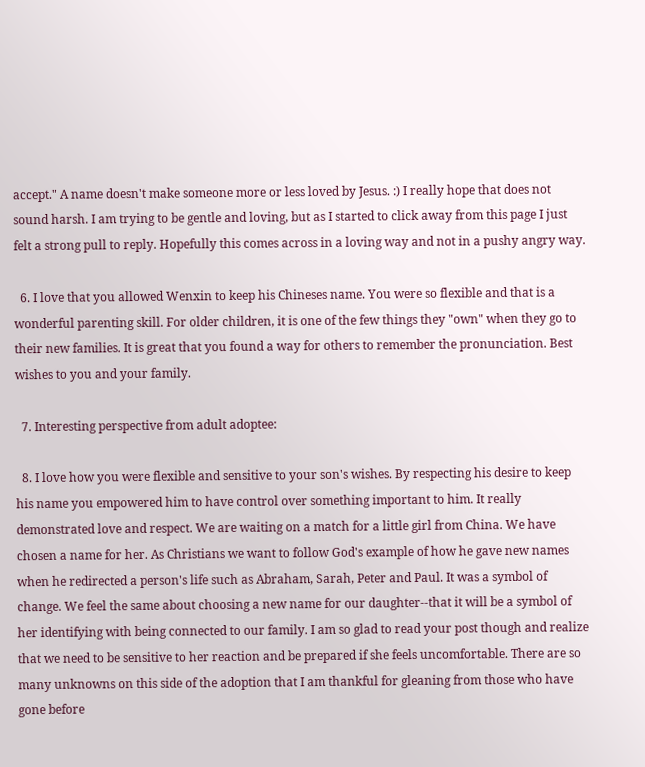accept." A name doesn't make someone more or less loved by Jesus. :) I really hope that does not sound harsh. I am trying to be gentle and loving, but as I started to click away from this page I just felt a strong pull to reply. Hopefully this comes across in a loving way and not in a pushy angry way.

  6. I love that you allowed Wenxin to keep his Chineses name. You were so flexible and that is a wonderful parenting skill. For older children, it is one of the few things they "own" when they go to their new families. It is great that you found a way for others to remember the pronunciation. Best wishes to you and your family.

  7. Interesting perspective from adult adoptee:

  8. I love how you were flexible and sensitive to your son's wishes. By respecting his desire to keep his name you empowered him to have control over something important to him. It really demonstrated love and respect. We are waiting on a match for a little girl from China. We have chosen a name for her. As Christians we want to follow God's example of how he gave new names when he redirected a person's life such as Abraham, Sarah, Peter and Paul. It was a symbol of change. We feel the same about choosing a new name for our daughter--that it will be a symbol of her identifying with being connected to our family. I am so glad to read your post though and realize that we need to be sensitive to her reaction and be prepared if she feels uncomfortable. There are so many unknowns on this side of the adoption that I am thankful for gleaning from those who have gone before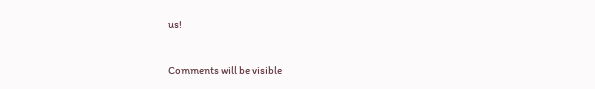us!


Comments will be visible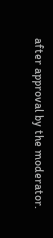after approval by the moderator.